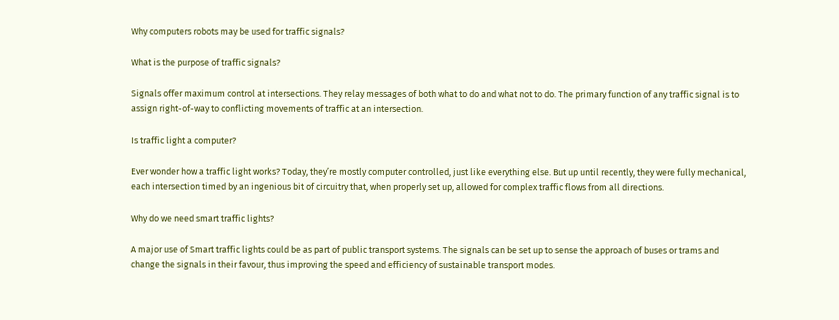Why computers robots may be used for traffic signals?

What is the purpose of traffic signals?

Signals offer maximum control at intersections. They relay messages of both what to do and what not to do. The primary function of any traffic signal is to assign right-of-way to conflicting movements of traffic at an intersection.

Is traffic light a computer?

Ever wonder how a traffic light works? Today, they’re mostly computer controlled, just like everything else. But up until recently, they were fully mechanical, each intersection timed by an ingenious bit of circuitry that, when properly set up, allowed for complex traffic flows from all directions.

Why do we need smart traffic lights?

A major use of Smart traffic lights could be as part of public transport systems. The signals can be set up to sense the approach of buses or trams and change the signals in their favour, thus improving the speed and efficiency of sustainable transport modes.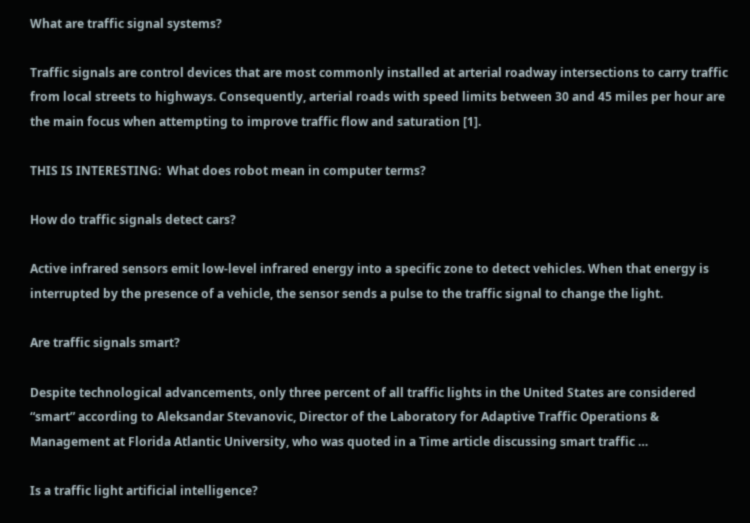What are traffic signal systems?

Traffic signals are control devices that are most commonly installed at arterial roadway intersections to carry traffic from local streets to highways. Consequently, arterial roads with speed limits between 30 and 45 miles per hour are the main focus when attempting to improve traffic flow and saturation [1].

THIS IS INTERESTING:  What does robot mean in computer terms?

How do traffic signals detect cars?

Active infrared sensors emit low-level infrared energy into a specific zone to detect vehicles. When that energy is interrupted by the presence of a vehicle, the sensor sends a pulse to the traffic signal to change the light.

Are traffic signals smart?

Despite technological advancements, only three percent of all traffic lights in the United States are considered “smart” according to Aleksandar Stevanovic, Director of the Laboratory for Adaptive Traffic Operations & Management at Florida Atlantic University, who was quoted in a Time article discussing smart traffic …

Is a traffic light artificial intelligence?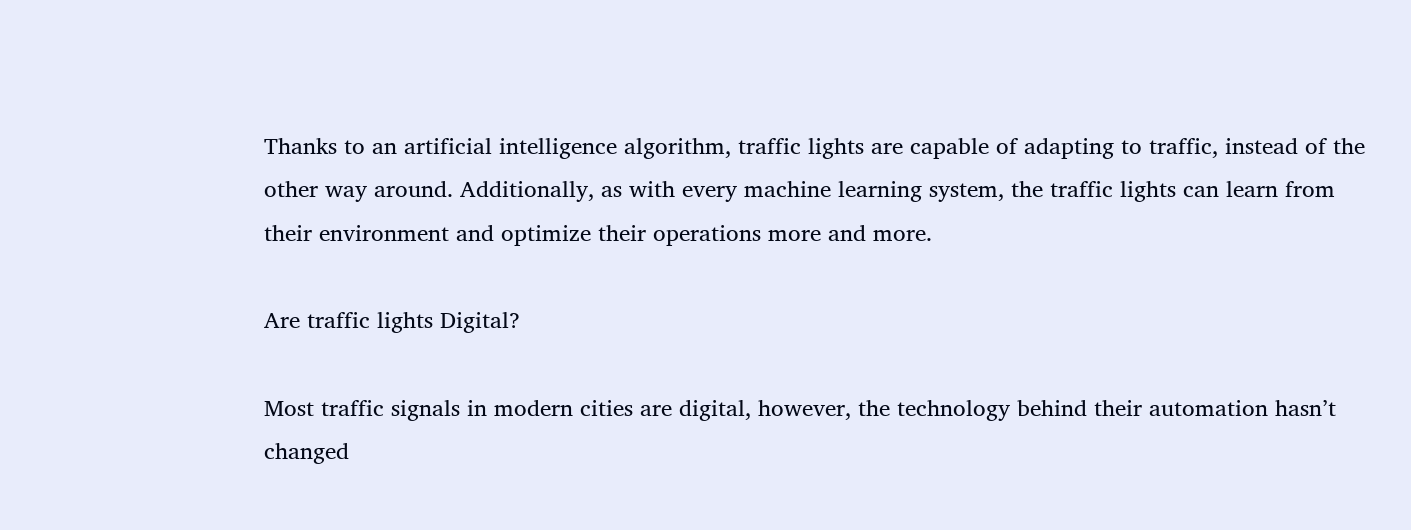Thanks to an artificial intelligence algorithm, traffic lights are capable of adapting to traffic, instead of the other way around. Additionally, as with every machine learning system, the traffic lights can learn from their environment and optimize their operations more and more.

Are traffic lights Digital?

Most traffic signals in modern cities are digital, however, the technology behind their automation hasn’t changed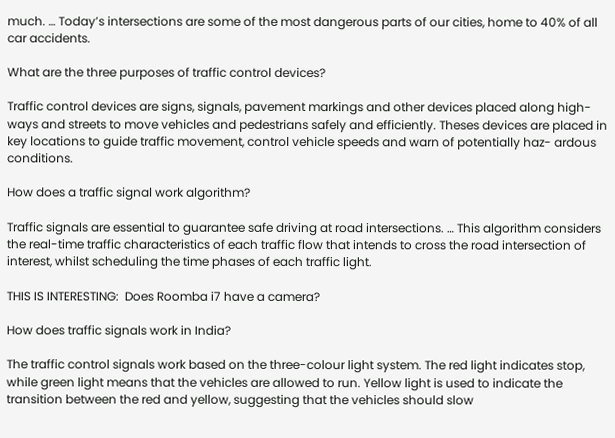much. … Today’s intersections are some of the most dangerous parts of our cities, home to 40% of all car accidents.

What are the three purposes of traffic control devices?

Traffic control devices are signs, signals, pavement markings and other devices placed along high- ways and streets to move vehicles and pedestrians safely and efficiently. Theses devices are placed in key locations to guide traffic movement, control vehicle speeds and warn of potentially haz- ardous conditions.

How does a traffic signal work algorithm?

Traffic signals are essential to guarantee safe driving at road intersections. … This algorithm considers the real-time traffic characteristics of each traffic flow that intends to cross the road intersection of interest, whilst scheduling the time phases of each traffic light.

THIS IS INTERESTING:  Does Roomba i7 have a camera?

How does traffic signals work in India?

The traffic control signals work based on the three-colour light system. The red light indicates stop, while green light means that the vehicles are allowed to run. Yellow light is used to indicate the transition between the red and yellow, suggesting that the vehicles should slow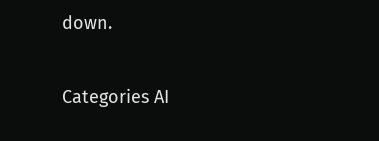down.

Categories AI